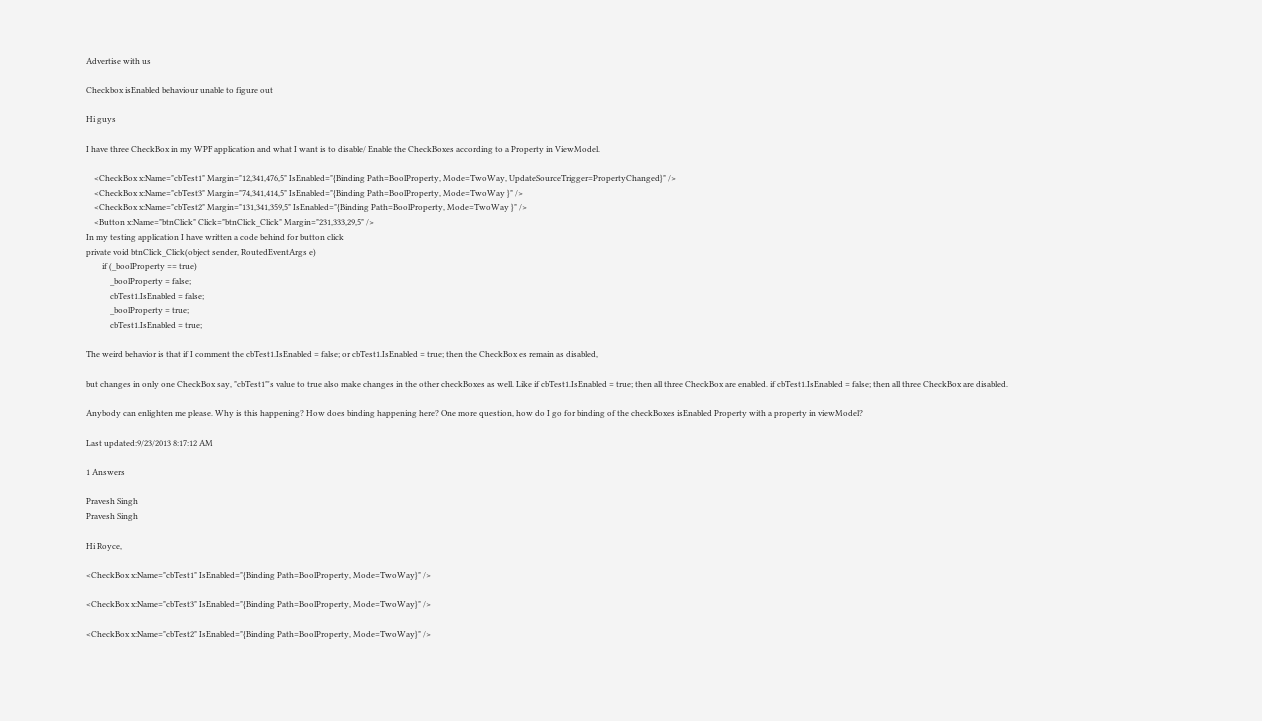Advertise with us

Checkbox isEnabled behaviour unable to figure out

Hi guys

I have three CheckBox in my WPF application and what I want is to disable/ Enable the CheckBoxes according to a Property in ViewModel.

    <CheckBox x:Name="cbTest1" Margin="12,341,476,5" IsEnabled="{Binding Path=BoolProperty, Mode=TwoWay, UpdateSourceTrigger=PropertyChanged}" />
    <CheckBox x:Name="cbTest3" Margin="74,341,414,5" IsEnabled="{Binding Path=BoolProperty, Mode=TwoWay }" />
    <CheckBox x:Name="cbTest2" Margin="131,341,359,5" IsEnabled="{Binding Path=BoolProperty, Mode=TwoWay }" />
    <Button x:Name="btnClick" Click="btnClick_Click" Margin="231,333,29,5" />
In my testing application I have written a code behind for button click
private void btnClick_Click(object sender, RoutedEventArgs e)
        if (_boolProperty == true)
            _boolProperty = false;
            cbTest1.IsEnabled = false;
            _boolProperty = true;
            cbTest1.IsEnabled = true;

The weird behavior is that if I comment the cbTest1.IsEnabled = false; or cbTest1.IsEnabled = true; then the CheckBox es remain as disabled,

but changes in only one CheckBox say, "cbTest1"'s value to true also make changes in the other checkBoxes as well. Like if cbTest1.IsEnabled = true; then all three CheckBox are enabled. if cbTest1.IsEnabled = false; then all three CheckBox are disabled.

Anybody can enlighten me please. Why is this happening? How does binding happening here? One more question, how do I go for binding of the checkBoxes isEnabled Property with a property in viewModel?

Last updated:9/23/2013 8:17:12 AM

1 Answers

Pravesh Singh
Pravesh Singh

Hi Royce,

<CheckBox x:Name="cbTest1" IsEnabled="{Binding Path=BoolProperty, Mode=TwoWay}" />

<CheckBox x:Name="cbTest3" IsEnabled="{Binding Path=BoolProperty, Mode=TwoWay}" />

<CheckBox x:Name="cbTest2" IsEnabled="{Binding Path=BoolProperty, Mode=TwoWay}" />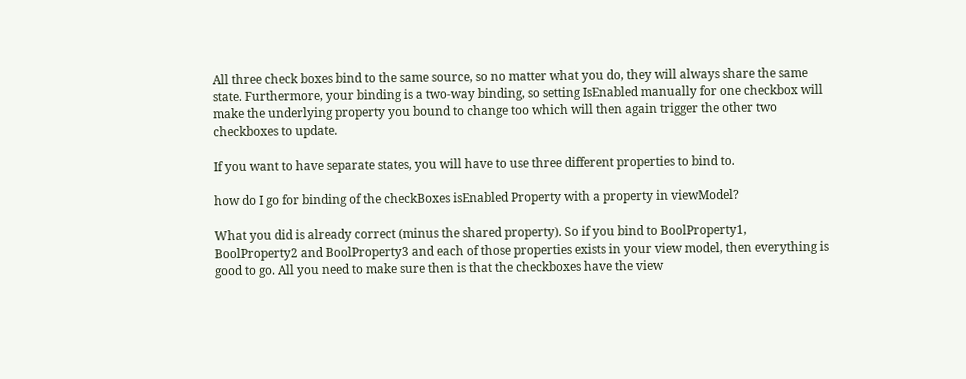All three check boxes bind to the same source, so no matter what you do, they will always share the same state. Furthermore, your binding is a two-way binding, so setting IsEnabled manually for one checkbox will make the underlying property you bound to change too which will then again trigger the other two checkboxes to update.

If you want to have separate states, you will have to use three different properties to bind to.

how do I go for binding of the checkBoxes isEnabled Property with a property in viewModel?

What you did is already correct (minus the shared property). So if you bind to BoolProperty1, BoolProperty2 and BoolProperty3 and each of those properties exists in your view model, then everything is good to go. All you need to make sure then is that the checkboxes have the view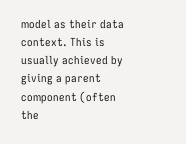model as their data context. This is usually achieved by giving a parent component (often the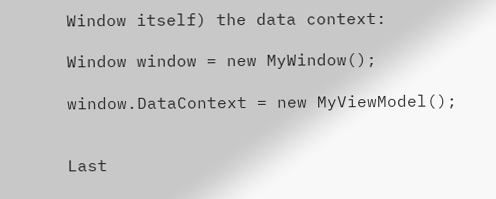Window itself) the data context:

Window window = new MyWindow();

window.DataContext = new MyViewModel();


Last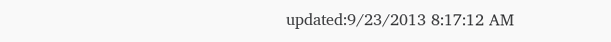updated:9/23/2013 8:17:12 AM